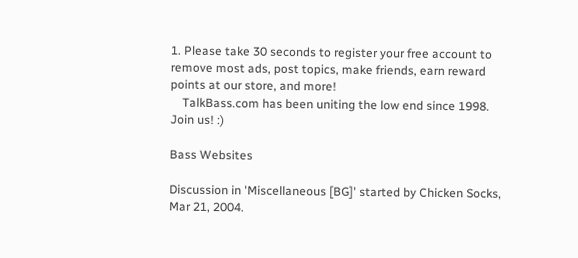1. Please take 30 seconds to register your free account to remove most ads, post topics, make friends, earn reward points at our store, and more!
    TalkBass.com has been uniting the low end since 1998.  Join us! :)

Bass Websites

Discussion in 'Miscellaneous [BG]' started by Chicken Socks, Mar 21, 2004.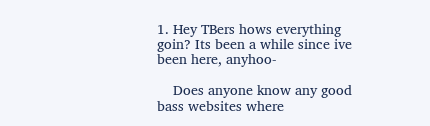1. Hey TBers hows everything goin? Its been a while since ive been here, anyhoo-

    Does anyone know any good bass websites where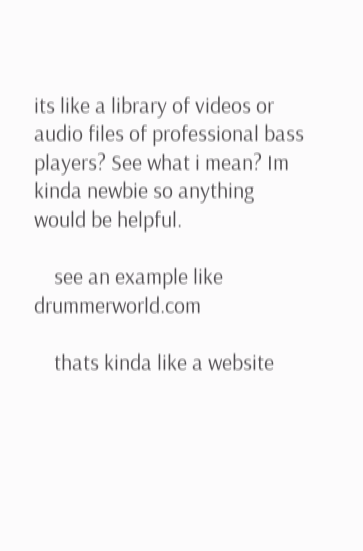its like a library of videos or audio files of professional bass players? See what i mean? Im kinda newbie so anything would be helpful.

    see an example like drummerworld.com

    thats kinda like a website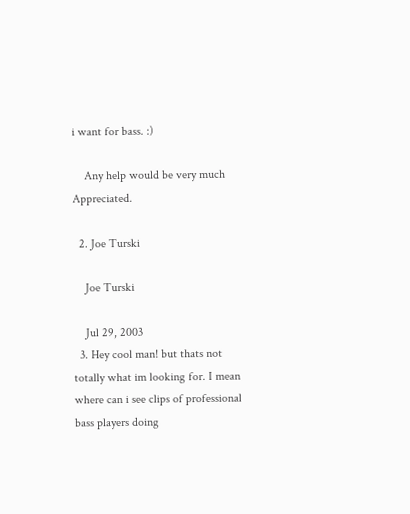i want for bass. :)

    Any help would be very much Appreciated.

  2. Joe Turski

    Joe Turski

    Jul 29, 2003
  3. Hey cool man! but thats not totally what im looking for. I mean where can i see clips of professional bass players doing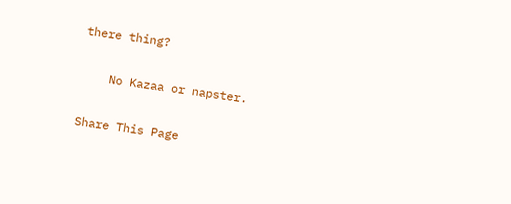there thing?

    No Kazaa or napster.

Share This Page